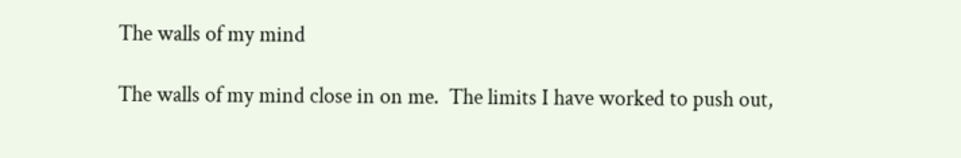The walls of my mind

The walls of my mind close in on me.  The limits I have worked to push out,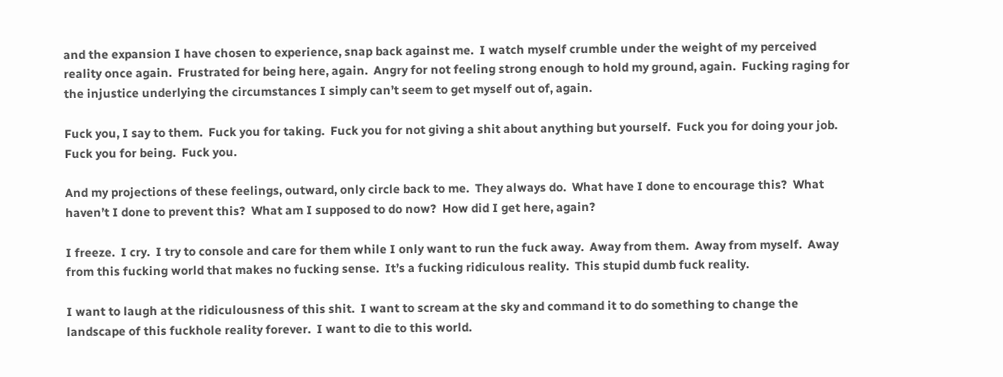and the expansion I have chosen to experience, snap back against me.  I watch myself crumble under the weight of my perceived reality once again.  Frustrated for being here, again.  Angry for not feeling strong enough to hold my ground, again.  Fucking raging for the injustice underlying the circumstances I simply can’t seem to get myself out of, again.

Fuck you, I say to them.  Fuck you for taking.  Fuck you for not giving a shit about anything but yourself.  Fuck you for doing your job.  Fuck you for being.  Fuck you.

And my projections of these feelings, outward, only circle back to me.  They always do.  What have I done to encourage this?  What haven’t I done to prevent this?  What am I supposed to do now?  How did I get here, again?

I freeze.  I cry.  I try to console and care for them while I only want to run the fuck away.  Away from them.  Away from myself.  Away from this fucking world that makes no fucking sense.  It’s a fucking ridiculous reality.  This stupid dumb fuck reality.

I want to laugh at the ridiculousness of this shit.  I want to scream at the sky and command it to do something to change the landscape of this fuckhole reality forever.  I want to die to this world.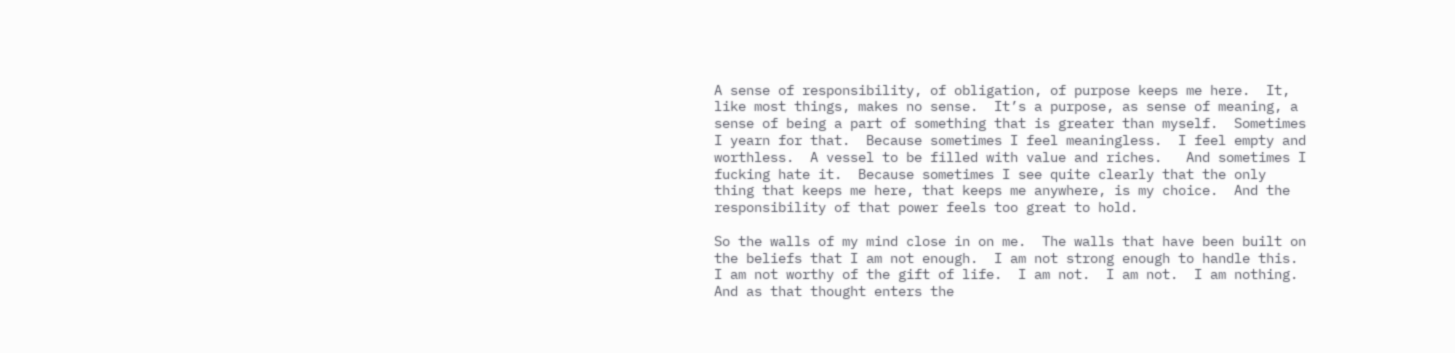A sense of responsibility, of obligation, of purpose keeps me here.  It, like most things, makes no sense.  It’s a purpose, as sense of meaning, a sense of being a part of something that is greater than myself.  Sometimes I yearn for that.  Because sometimes I feel meaningless.  I feel empty and worthless.  A vessel to be filled with value and riches.   And sometimes I fucking hate it.  Because sometimes I see quite clearly that the only thing that keeps me here, that keeps me anywhere, is my choice.  And the responsibility of that power feels too great to hold.

So the walls of my mind close in on me.  The walls that have been built on the beliefs that I am not enough.  I am not strong enough to handle this.  I am not worthy of the gift of life.  I am not.  I am not.  I am nothing.  And as that thought enters the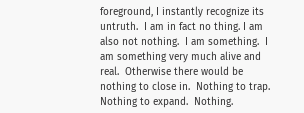foreground, I instantly recognize its untruth.  I am in fact no thing. I am also not nothing.  I am something.  I am something very much alive and real.  Otherwise there would be nothing to close in.  Nothing to trap.  Nothing to expand.  Nothing.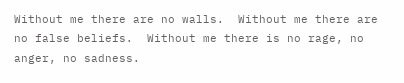Without me there are no walls.  Without me there are no false beliefs.  Without me there is no rage, no anger, no sadness.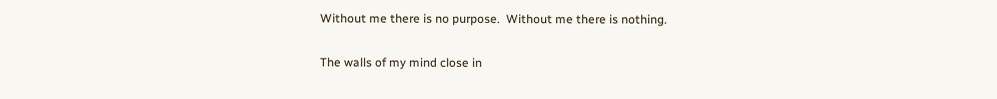Without me there is no purpose.  Without me there is nothing.

The walls of my mind close in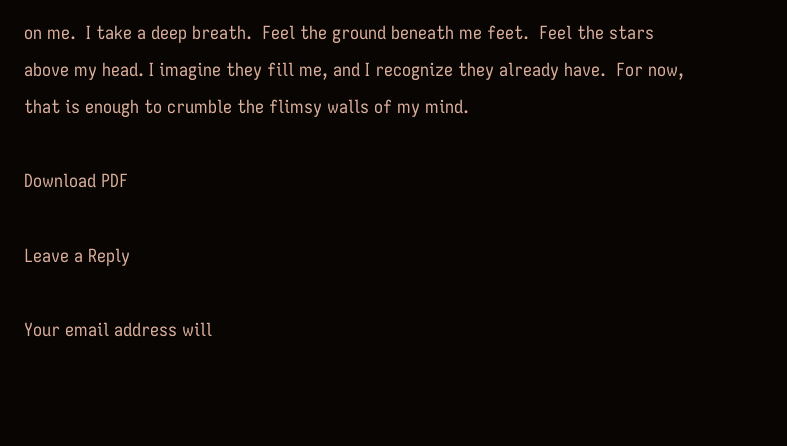on me.  I take a deep breath.  Feel the ground beneath me feet.  Feel the stars above my head. I imagine they fill me, and I recognize they already have.  For now, that is enough to crumble the flimsy walls of my mind.

Download PDF

Leave a Reply

Your email address will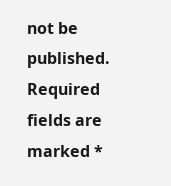not be published. Required fields are marked *